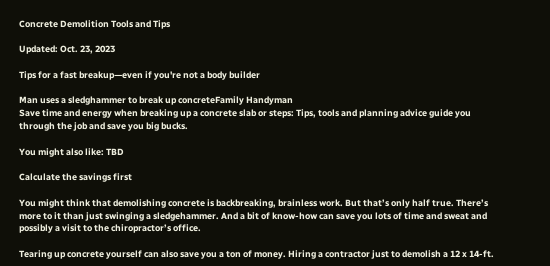Concrete Demolition Tools and Tips

Updated: Oct. 23, 2023

Tips for a fast breakup—even if you're not a body builder

Man uses a sledghammer to break up concreteFamily Handyman
Save time and energy when breaking up a concrete slab or steps: Tips, tools and planning advice guide you through the job and save you big bucks.

You might also like: TBD

Calculate the savings first

You might think that demolishing concrete is backbreaking, brainless work. But that’s only half true. There’s more to it than just swinging a sledgehammer. And a bit of know-how can save you lots of time and sweat and possibly a visit to the chiropractor’s office.

Tearing up concrete yourself can also save you a ton of money. Hiring a contractor just to demolish a 12 x 14-ft.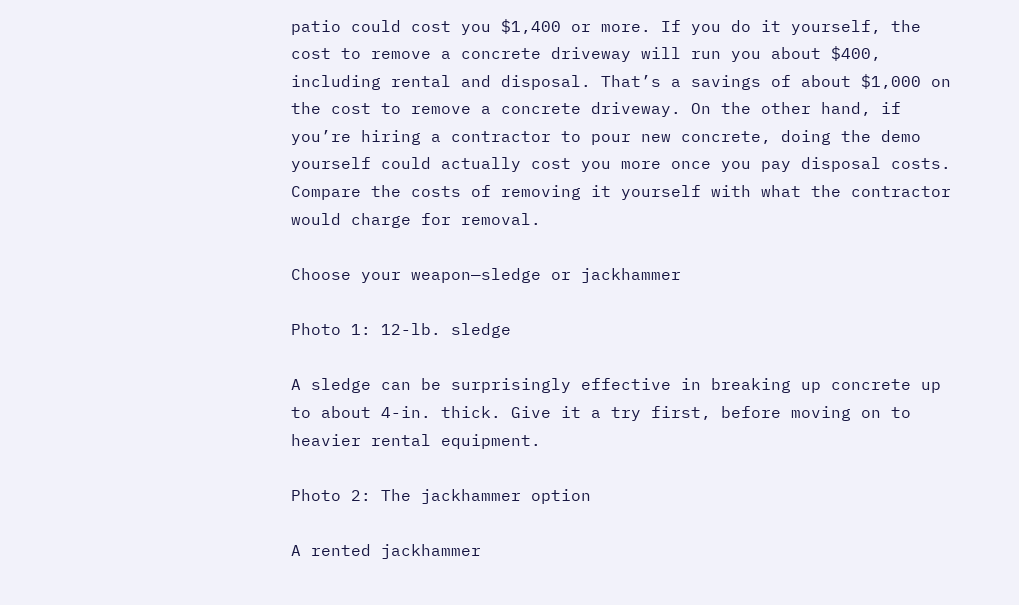patio could cost you $1,400 or more. If you do it yourself, the cost to remove a concrete driveway will run you about $400, including rental and disposal. That’s a savings of about $1,000 on the cost to remove a concrete driveway. On the other hand, if you’re hiring a contractor to pour new concrete, doing the demo yourself could actually cost you more once you pay disposal costs. Compare the costs of removing it yourself with what the contractor would charge for removal.

Choose your weapon—sledge or jackhammer

Photo 1: 12-lb. sledge

A sledge can be surprisingly effective in breaking up concrete up to about 4-in. thick. Give it a try first, before moving on to heavier rental equipment.

Photo 2: The jackhammer option

A rented jackhammer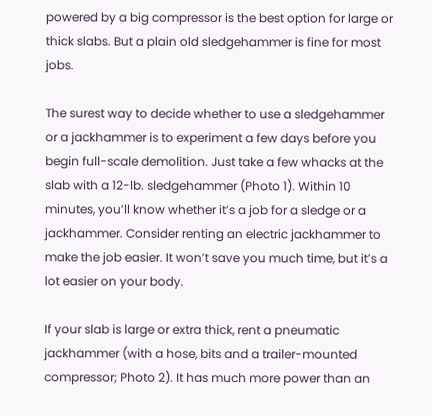powered by a big compressor is the best option for large or thick slabs. But a plain old sledgehammer is fine for most jobs.

The surest way to decide whether to use a sledgehammer or a jackhammer is to experiment a few days before you begin full-scale demolition. Just take a few whacks at the slab with a 12-lb. sledgehammer (Photo 1). Within 10 minutes, you’ll know whether it’s a job for a sledge or a jackhammer. Consider renting an electric jackhammer to make the job easier. It won’t save you much time, but it’s a lot easier on your body.

If your slab is large or extra thick, rent a pneumatic jackhammer (with a hose, bits and a trailer-mounted compressor; Photo 2). It has much more power than an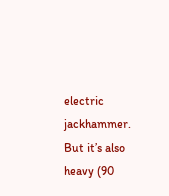electric jackhammer. But it’s also heavy (90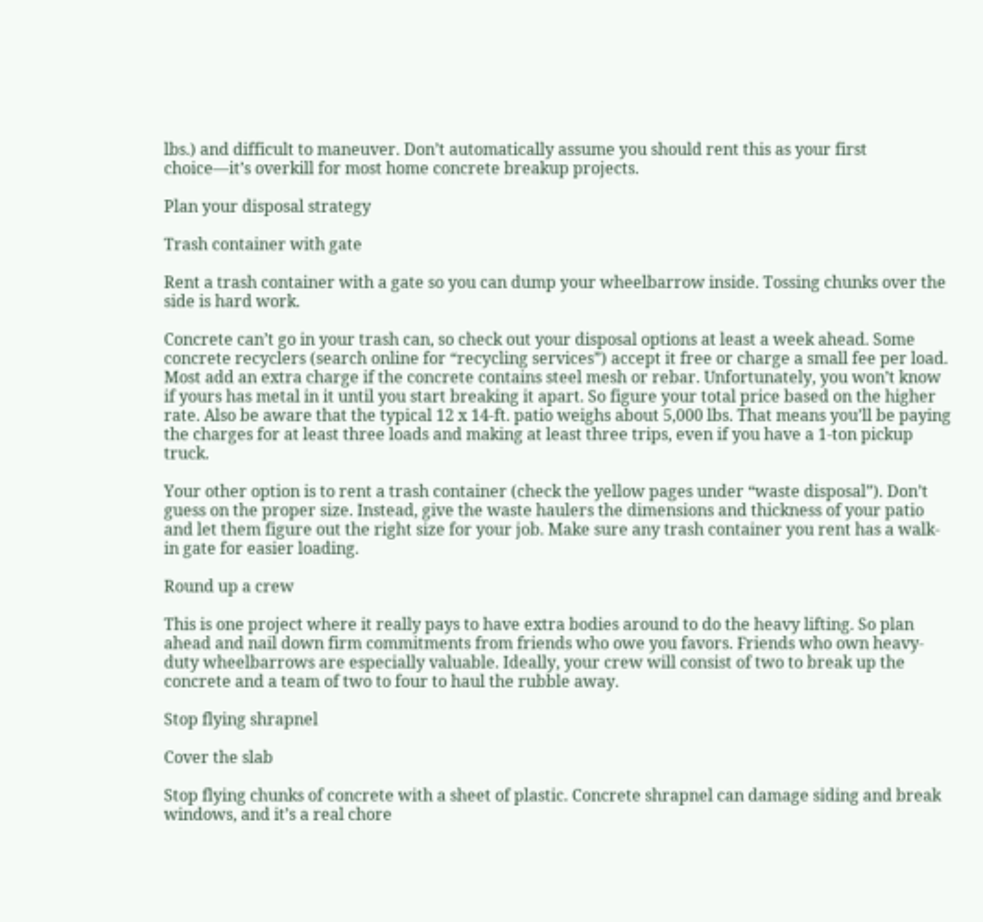lbs.) and difficult to maneuver. Don’t automatically assume you should rent this as your first choice—it’s overkill for most home concrete breakup projects.

Plan your disposal strategy

Trash container with gate

Rent a trash container with a gate so you can dump your wheelbarrow inside. Tossing chunks over the side is hard work.

Concrete can’t go in your trash can, so check out your disposal options at least a week ahead. Some concrete recyclers (search online for “recycling services”) accept it free or charge a small fee per load. Most add an extra charge if the concrete contains steel mesh or rebar. Unfortunately, you won’t know if yours has metal in it until you start breaking it apart. So figure your total price based on the higher rate. Also be aware that the typical 12 x 14-ft. patio weighs about 5,000 lbs. That means you’ll be paying the charges for at least three loads and making at least three trips, even if you have a 1-ton pickup truck.

Your other option is to rent a trash container (check the yellow pages under “waste disposal”). Don’t guess on the proper size. Instead, give the waste haulers the dimensions and thickness of your patio and let them figure out the right size for your job. Make sure any trash container you rent has a walk-in gate for easier loading.

Round up a crew

This is one project where it really pays to have extra bodies around to do the heavy lifting. So plan ahead and nail down firm commitments from friends who owe you favors. Friends who own heavy-duty wheelbarrows are especially valuable. Ideally, your crew will consist of two to break up the concrete and a team of two to four to haul the rubble away.

Stop flying shrapnel

Cover the slab

Stop flying chunks of concrete with a sheet of plastic. Concrete shrapnel can damage siding and break windows, and it’s a real chore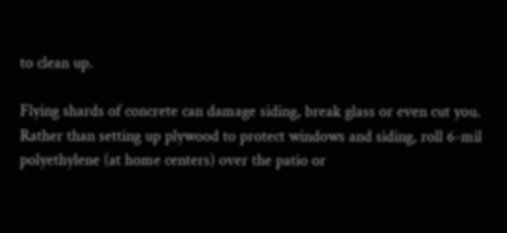to clean up.

Flying shards of concrete can damage siding, break glass or even cut you. Rather than setting up plywood to protect windows and siding, roll 6-mil polyethylene (at home centers) over the patio or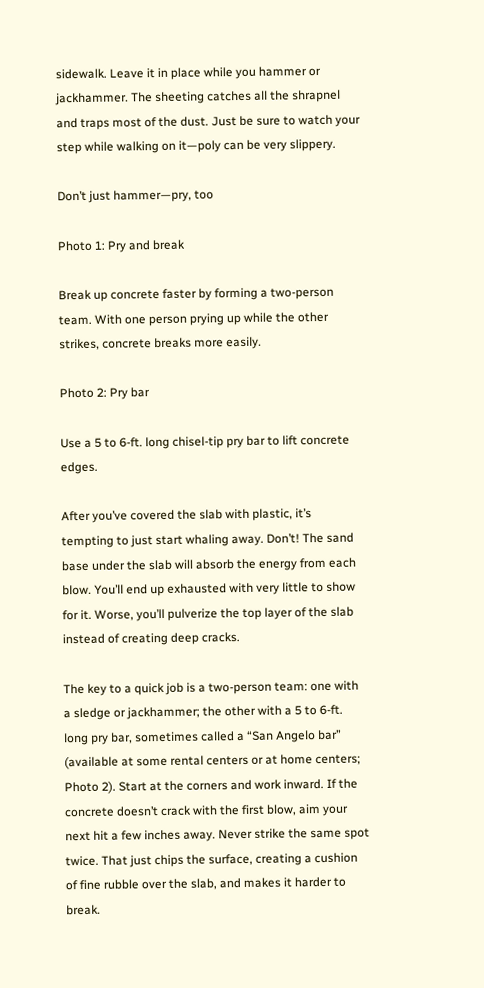sidewalk. Leave it in place while you hammer or jackhammer. The sheeting catches all the shrapnel and traps most of the dust. Just be sure to watch your step while walking on it—poly can be very slippery.

Don’t just hammer—pry, too

Photo 1: Pry and break

Break up concrete faster by forming a two-person team. With one person prying up while the other strikes, concrete breaks more easily.

Photo 2: Pry bar

Use a 5 to 6-ft. long chisel-tip pry bar to lift concrete edges.

After you’ve covered the slab with plastic, it’s tempting to just start whaling away. Don’t! The sand base under the slab will absorb the energy from each blow. You’ll end up exhausted with very little to show for it. Worse, you’ll pulverize the top layer of the slab instead of creating deep cracks.

The key to a quick job is a two-person team: one with a sledge or jackhammer; the other with a 5 to 6-ft. long pry bar, sometimes called a “San Angelo bar” (available at some rental centers or at home centers; Photo 2). Start at the corners and work inward. If the concrete doesn’t crack with the first blow, aim your next hit a few inches away. Never strike the same spot twice. That just chips the surface, creating a cushion of fine rubble over the slab, and makes it harder to break.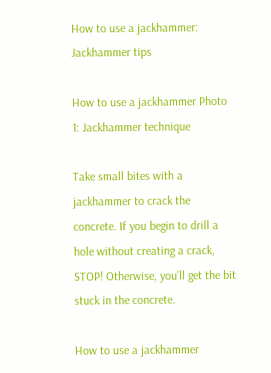How to use a jackhammer: Jackhammer tips

How to use a jackhammer Photo 1: Jackhammer technique

Take small bites with a jackhammer to crack the concrete. If you begin to drill a hole without creating a crack, STOP! Otherwise, you’ll get the bit stuck in the concrete.

How to use a jackhammer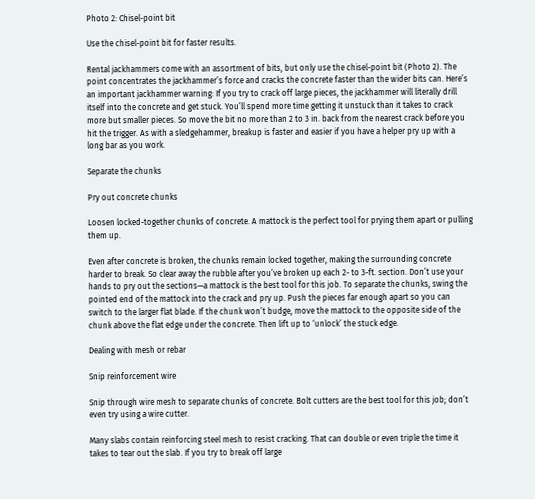Photo 2: Chisel-point bit

Use the chisel-point bit for faster results.

Rental jackhammers come with an assortment of bits, but only use the chisel-point bit (Photo 2). The point concentrates the jackhammer’s force and cracks the concrete faster than the wider bits can. Here’s an important jackhammer warning: If you try to crack off large pieces, the jackhammer will literally drill itself into the concrete and get stuck. You’ll spend more time getting it unstuck than it takes to crack more but smaller pieces. So move the bit no more than 2 to 3 in. back from the nearest crack before you hit the trigger. As with a sledgehammer, breakup is faster and easier if you have a helper pry up with a long bar as you work.

Separate the chunks

Pry out concrete chunks

Loosen locked-together chunks of concrete. A mattock is the perfect tool for prying them apart or pulling them up.

Even after concrete is broken, the chunks remain locked together, making the surrounding concrete harder to break. So clear away the rubble after you’ve broken up each 2- to 3-ft. section. Don’t use your hands to pry out the sections—a mattock is the best tool for this job. To separate the chunks, swing the pointed end of the mattock into the crack and pry up. Push the pieces far enough apart so you can switch to the larger flat blade. If the chunk won’t budge, move the mattock to the opposite side of the chunk above the flat edge under the concrete. Then lift up to ‘unlock’ the stuck edge.

Dealing with mesh or rebar

Snip reinforcement wire

Snip through wire mesh to separate chunks of concrete. Bolt cutters are the best tool for this job; don’t even try using a wire cutter.

Many slabs contain reinforcing steel mesh to resist cracking. That can double or even triple the time it takes to tear out the slab. If you try to break off large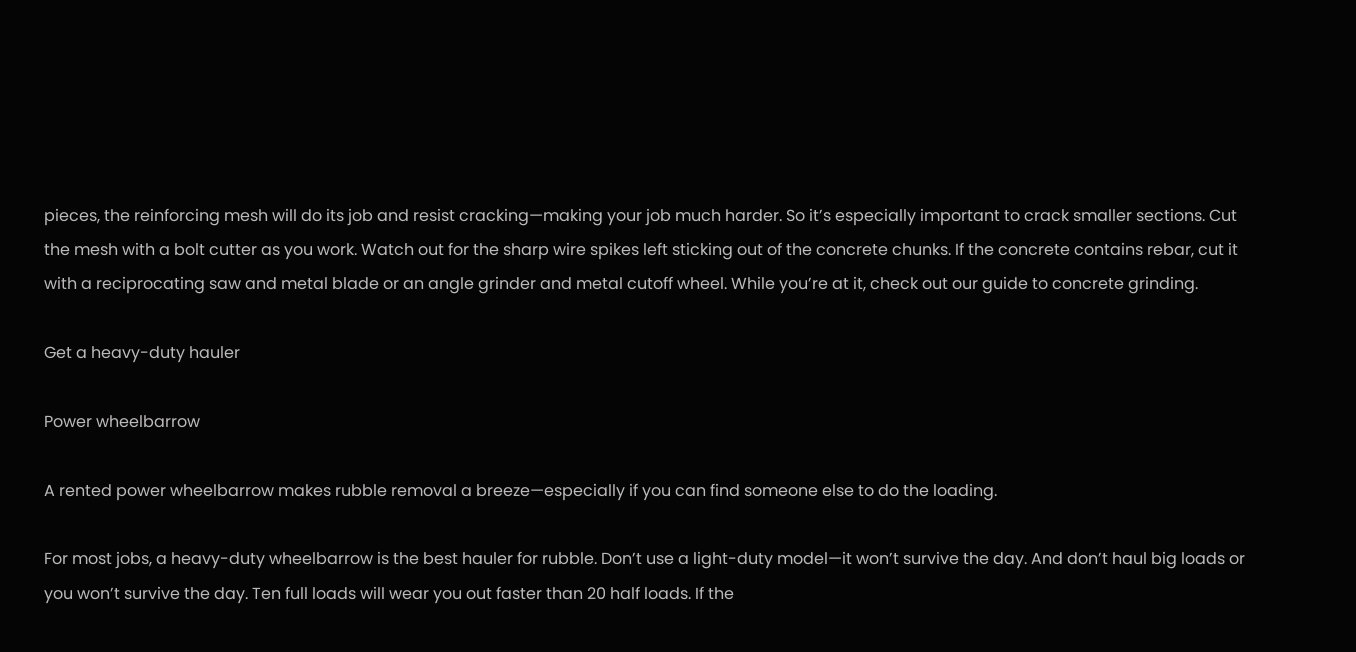pieces, the reinforcing mesh will do its job and resist cracking—making your job much harder. So it’s especially important to crack smaller sections. Cut the mesh with a bolt cutter as you work. Watch out for the sharp wire spikes left sticking out of the concrete chunks. If the concrete contains rebar, cut it with a reciprocating saw and metal blade or an angle grinder and metal cutoff wheel. While you’re at it, check out our guide to concrete grinding.

Get a heavy-duty hauler

Power wheelbarrow

A rented power wheelbarrow makes rubble removal a breeze—especially if you can find someone else to do the loading.

For most jobs, a heavy-duty wheelbarrow is the best hauler for rubble. Don’t use a light-duty model—it won’t survive the day. And don’t haul big loads or you won’t survive the day. Ten full loads will wear you out faster than 20 half loads. If the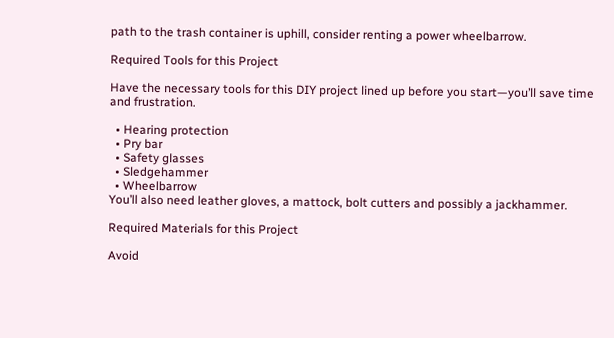path to the trash container is uphill, consider renting a power wheelbarrow.

Required Tools for this Project

Have the necessary tools for this DIY project lined up before you start—you’ll save time and frustration.

  • Hearing protection
  • Pry bar
  • Safety glasses
  • Sledgehammer
  • Wheelbarrow
You’ll also need leather gloves, a mattock, bolt cutters and possibly a jackhammer.

Required Materials for this Project

Avoid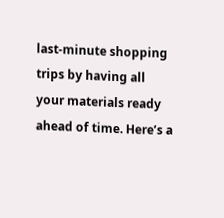last-minute shopping trips by having all your materials ready ahead of time. Here’s a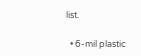list.

  • 6-mil plastic